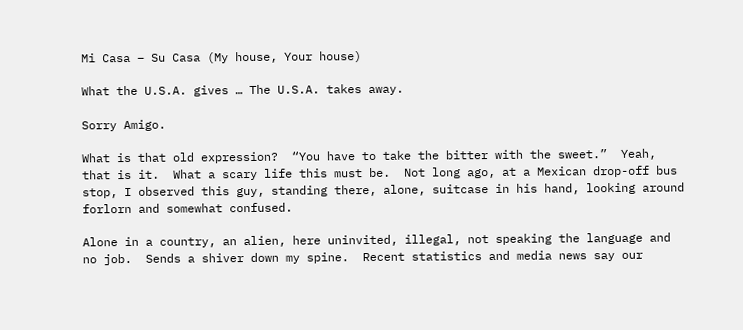Mi Casa – Su Casa (My house, Your house)

What the U.S.A. gives … The U.S.A. takes away.

Sorry Amigo.

What is that old expression?  “You have to take the bitter with the sweet.”  Yeah, that is it.  What a scary life this must be.  Not long ago, at a Mexican drop-off bus stop, I observed this guy, standing there, alone, suitcase in his hand, looking around forlorn and somewhat confused.

Alone in a country, an alien, here uninvited, illegal, not speaking the language and no job.  Sends a shiver down my spine.  Recent statistics and media news say our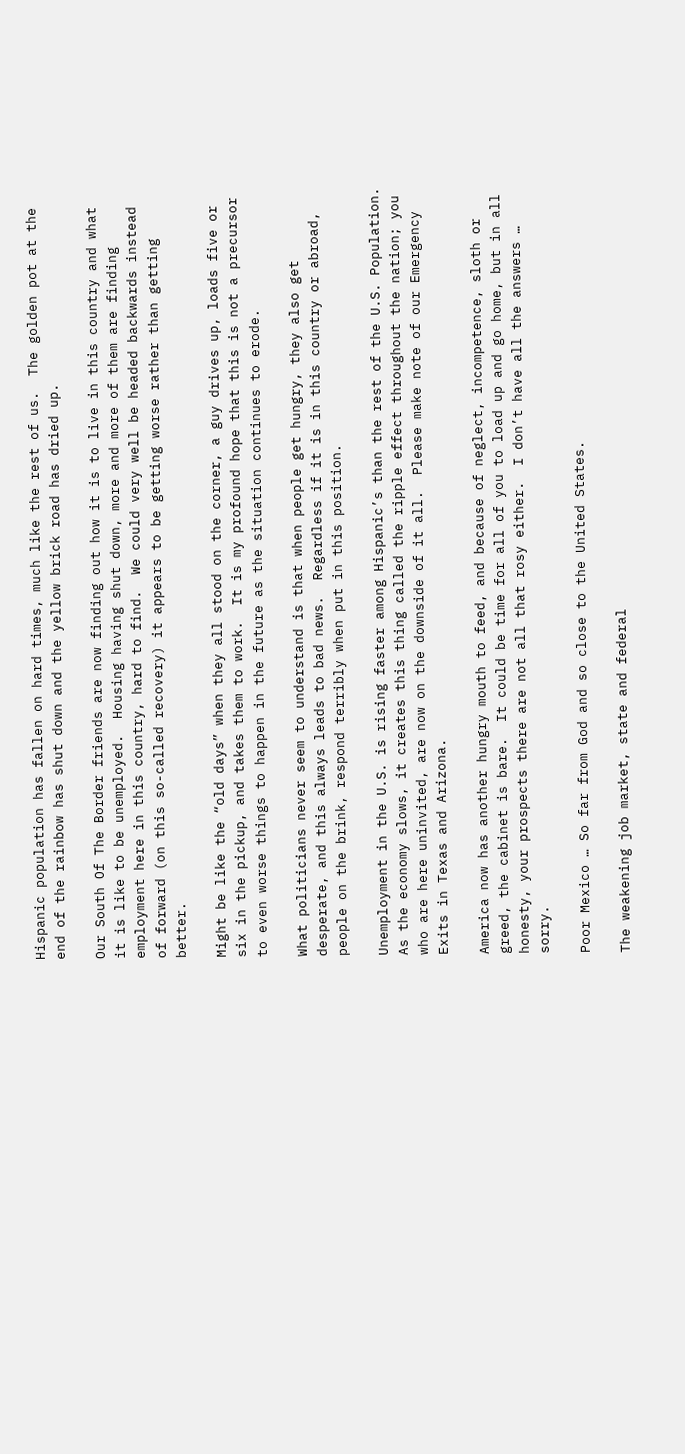Hispanic population has fallen on hard times, much like the rest of us.  The golden pot at the end of the rainbow has shut down and the yellow brick road has dried up.

Our South Of The Border friends are now finding out how it is to live in this country and what it is like to be unemployed.  Housing having shut down, more and more of them are finding employment here in this country, hard to find.  We could very well be headed backwards instead of forward (on this so-called recovery) it appears to be getting worse rather than getting better.

Might be like the “old days” when they all stood on the corner, a guy drives up, loads five or six in the pickup, and takes them to work.  It is my profound hope that this is not a precursor to even worse things to happen in the future as the situation continues to erode.

What politicians never seem to understand is that when people get hungry, they also get desperate, and this always leads to bad news.  Regardless if it is in this country or abroad, people on the brink, respond terribly when put in this position.

Unemployment in the U.S. is rising faster among Hispanic’s than the rest of the U.S. Population.  As the economy slows, it creates this thing called the ripple effect throughout the nation; you who are here uninvited, are now on the downside of it all.  Please make note of our Emergency Exits in Texas and Arizona.

America now has another hungry mouth to feed, and because of neglect, incompetence, sloth or greed, the cabinet is bare.  It could be time for all of you to load up and go home, but in all honesty, your prospects there are not all that rosy either.  I don’t have all the answers … sorry.

Poor Mexico … So far from God and so close to the United States.

The weakening job market, state and federal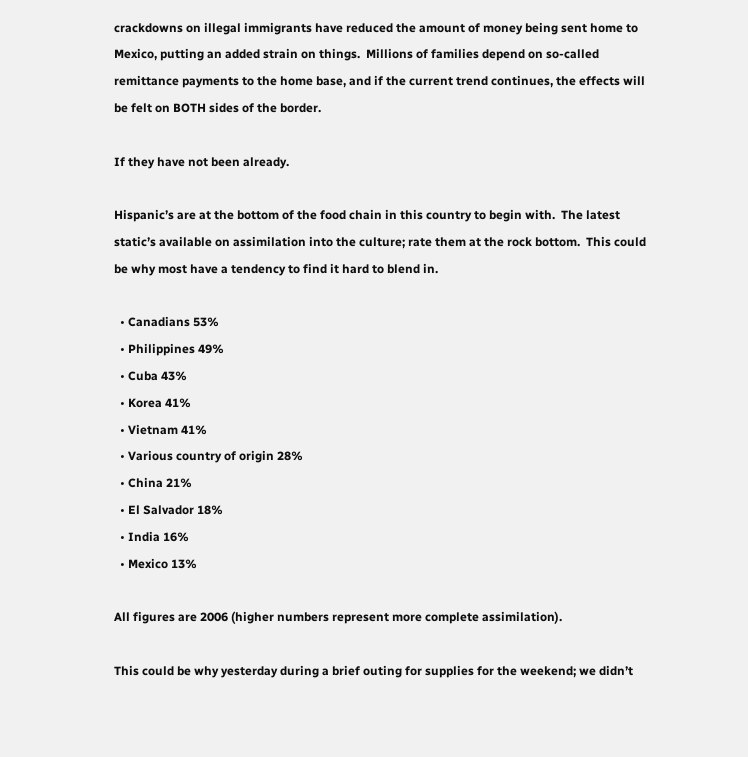crackdowns on illegal immigrants have reduced the amount of money being sent home to Mexico, putting an added strain on things.  Millions of families depend on so-called remittance payments to the home base, and if the current trend continues, the effects will be felt on BOTH sides of the border.

If they have not been already.

Hispanic’s are at the bottom of the food chain in this country to begin with.  The latest static’s available on assimilation into the culture; rate them at the rock bottom.  This could be why most have a tendency to find it hard to blend in.

  • Canadians 53%
  • Philippines 49%
  • Cuba 43%
  • Korea 41%
  • Vietnam 41%
  • Various country of origin 28%
  • China 21%
  • El Salvador 18%
  • India 16%
  • Mexico 13%

All figures are 2006 (higher numbers represent more complete assimilation).

This could be why yesterday during a brief outing for supplies for the weekend; we didn’t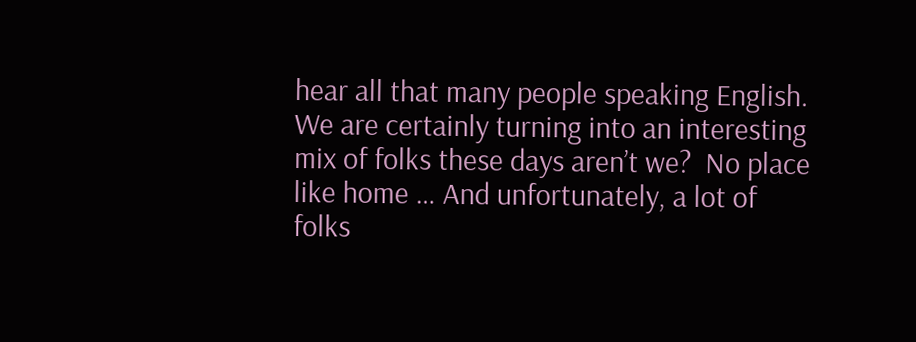hear all that many people speaking English. We are certainly turning into an interesting mix of folks these days aren’t we?  No place like home … And unfortunately, a lot of folks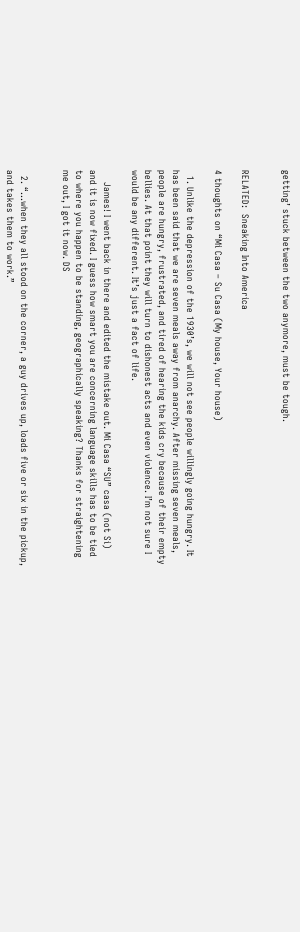getting’ stuck between the two anymore, must be tough.


RELATED:  Sneaking Into America

4 thoughts on “Mi Casa – Su Casa (My house, Your house)

  1. Unlike the depression of the 1930’s, we will not see people willingly going hungry. It has been said that we are seven meals away from anarchy. After missing seven meals, people are hungry, frustrated, and tired of hearing the kids cry because of their empty bellies. At that point they will turn to dishonest acts and even violence. I’m not sure I would be any different. It’s just a fact of life.

    James! I went back in there and edited the mistake out. Mi Casa “SU” casa (not Si) and it is now fixed. I guess how smart you are concerning language skills has to be tied to where you happen to be standing, geographically speaking? Thanks for straightening me out, I got it now. DS


  2. “…when they all stood on the corner, a guy drives up, loads five or six in the pickup, and takes them to work.”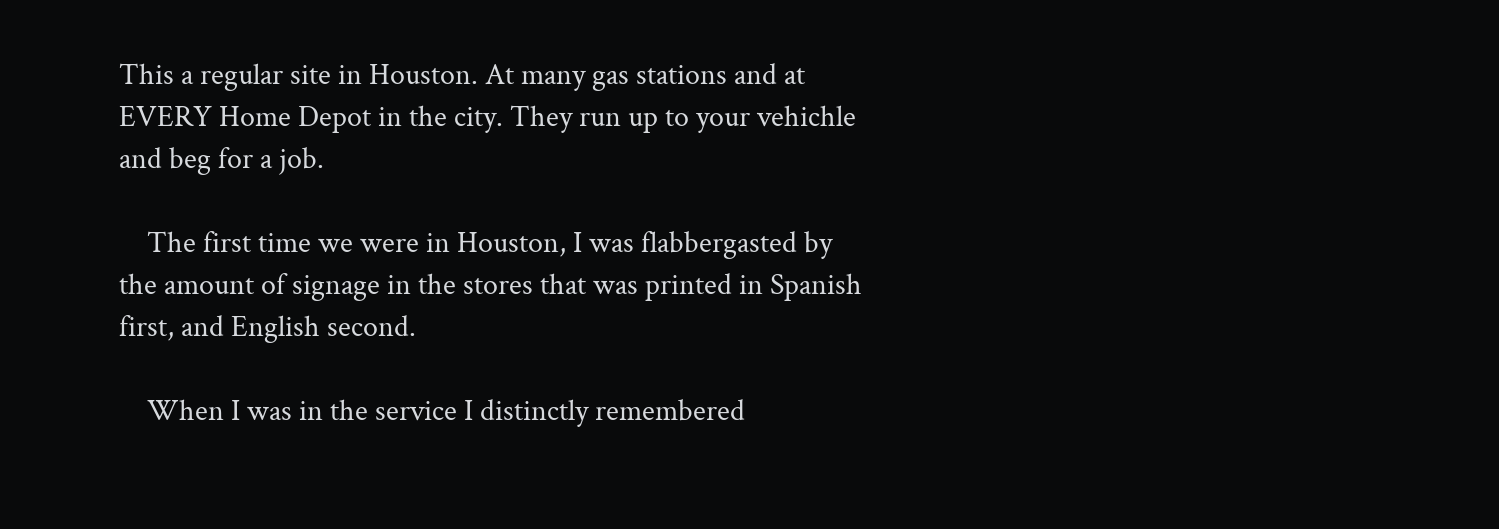This a regular site in Houston. At many gas stations and at EVERY Home Depot in the city. They run up to your vehichle and beg for a job.

    The first time we were in Houston, I was flabbergasted by the amount of signage in the stores that was printed in Spanish first, and English second.

    When I was in the service I distinctly remembered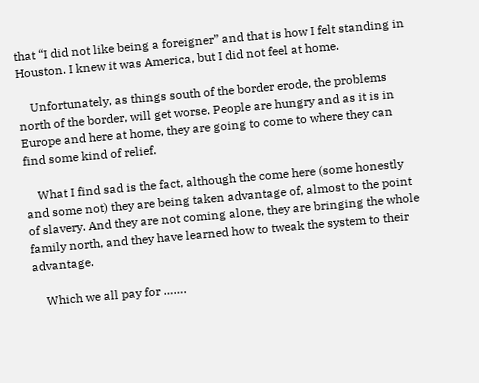that “I did not like being a foreigner” and that is how I felt standing in Houston. I knew it was America, but I did not feel at home.

    Unfortunately, as things south of the border erode, the problems north of the border, will get worse. People are hungry and as it is in Europe and here at home, they are going to come to where they can find some kind of relief.

    What I find sad is the fact, although the come here (some honestly and some not) they are being taken advantage of, almost to the point of slavery. And they are not coming alone, they are bringing the whole family north, and they have learned how to tweak the system to their advantage.

    Which we all pay for …….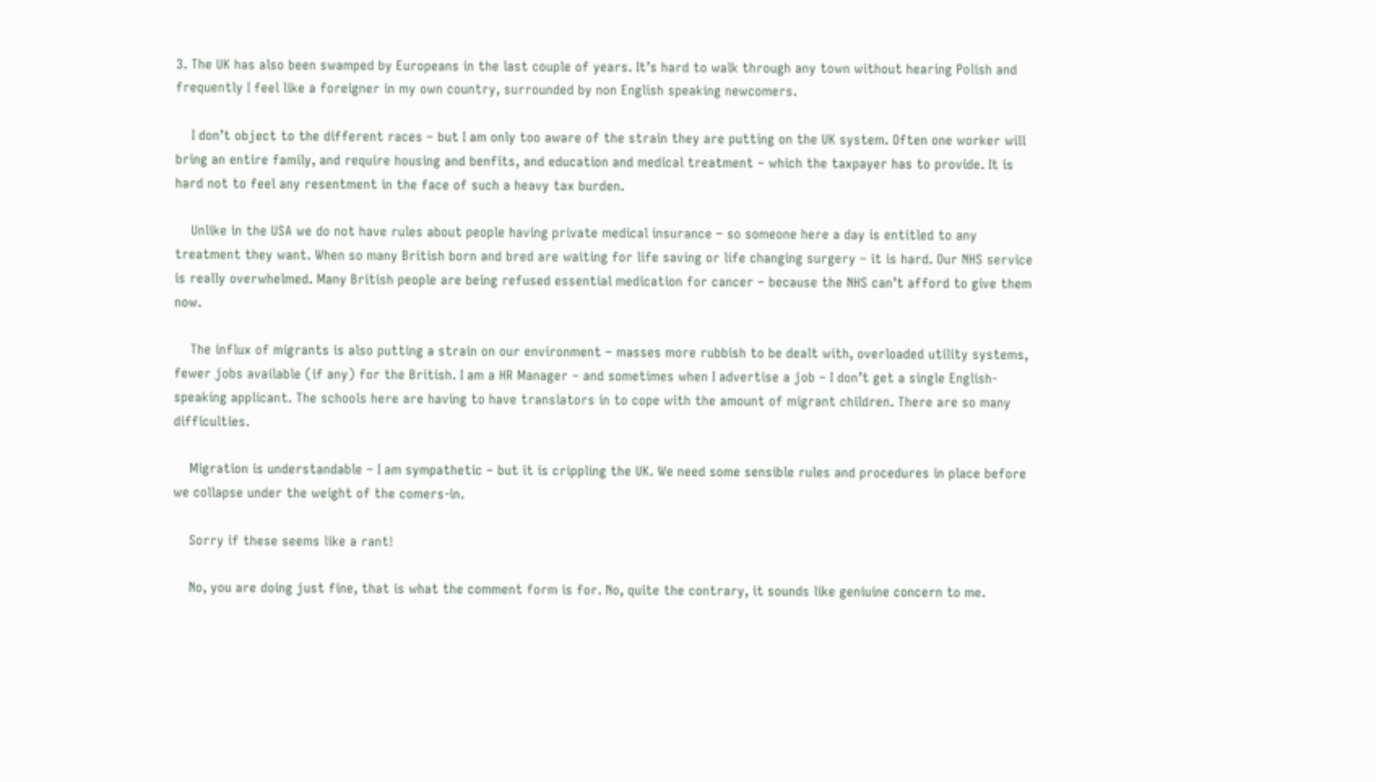3. The UK has also been swamped by Europeans in the last couple of years. It’s hard to walk through any town without hearing Polish and frequently I feel like a foreigner in my own country, surrounded by non English speaking newcomers.

    I don’t object to the different races – but I am only too aware of the strain they are putting on the UK system. Often one worker will bring an entire family, and require housing and benfits, and education and medical treatment – which the taxpayer has to provide. It is hard not to feel any resentment in the face of such a heavy tax burden.

    Unlike in the USA we do not have rules about people having private medical insurance – so someone here a day is entitled to any treatment they want. When so many British born and bred are waiting for life saving or life changing surgery – it is hard. Our NHS service is really overwhelmed. Many British people are being refused essential medication for cancer – because the NHS can’t afford to give them now.

    The influx of migrants is also putting a strain on our environment – masses more rubbish to be dealt with, overloaded utility systems, fewer jobs available (if any) for the British. I am a HR Manager – and sometimes when I advertise a job – I don’t get a single English-speaking applicant. The schools here are having to have translators in to cope with the amount of migrant children. There are so many difficulties.

    Migration is understandable – I am sympathetic – but it is crippling the UK. We need some sensible rules and procedures in place before we collapse under the weight of the comers-in.

    Sorry if these seems like a rant!

    No, you are doing just fine, that is what the comment form is for. No, quite the contrary, it sounds like geniuine concern to me.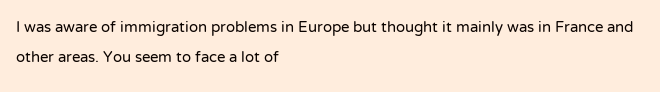I was aware of immigration problems in Europe but thought it mainly was in France and other areas. You seem to face a lot of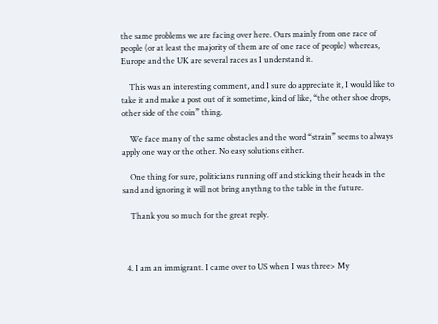the same problems we are facing over here. Ours mainly from one race of people (or at least the majority of them are of one race of people) whereas, Europe and the UK are several races as I understand it.

    This was an interesting comment, and I sure do appreciate it, I would like to take it and make a post out of it sometime, kind of like, “the other shoe drops, other side of the coin” thing.

    We face many of the same obstacles and the word “strain” seems to always apply one way or the other. No easy solutions either.

    One thing for sure, politicians running off and sticking their heads in the sand and ignoring it will not bring anythng to the table in the future.

    Thank you so much for the great reply.



  4. I am an immigrant. I came over to US when I was three> My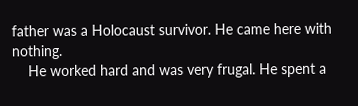father was a Holocaust survivor. He came here with nothing.
    He worked hard and was very frugal. He spent a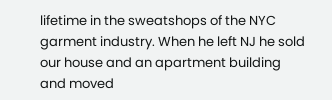lifetime in the sweatshops of the NYC garment industry. When he left NJ he sold our house and an apartment building and moved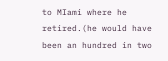to MIami where he retired.(he would have been an hundred in two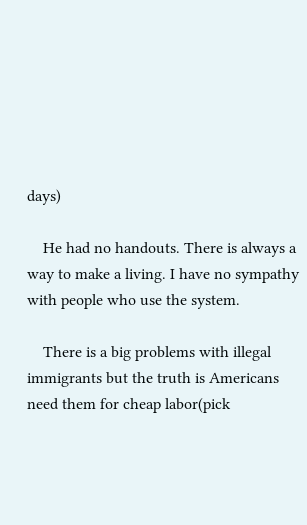days)

    He had no handouts. There is always a way to make a living. I have no sympathy with people who use the system.

    There is a big problems with illegal immigrants but the truth is Americans need them for cheap labor(pick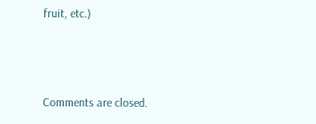fruit, etc.)



Comments are closed.